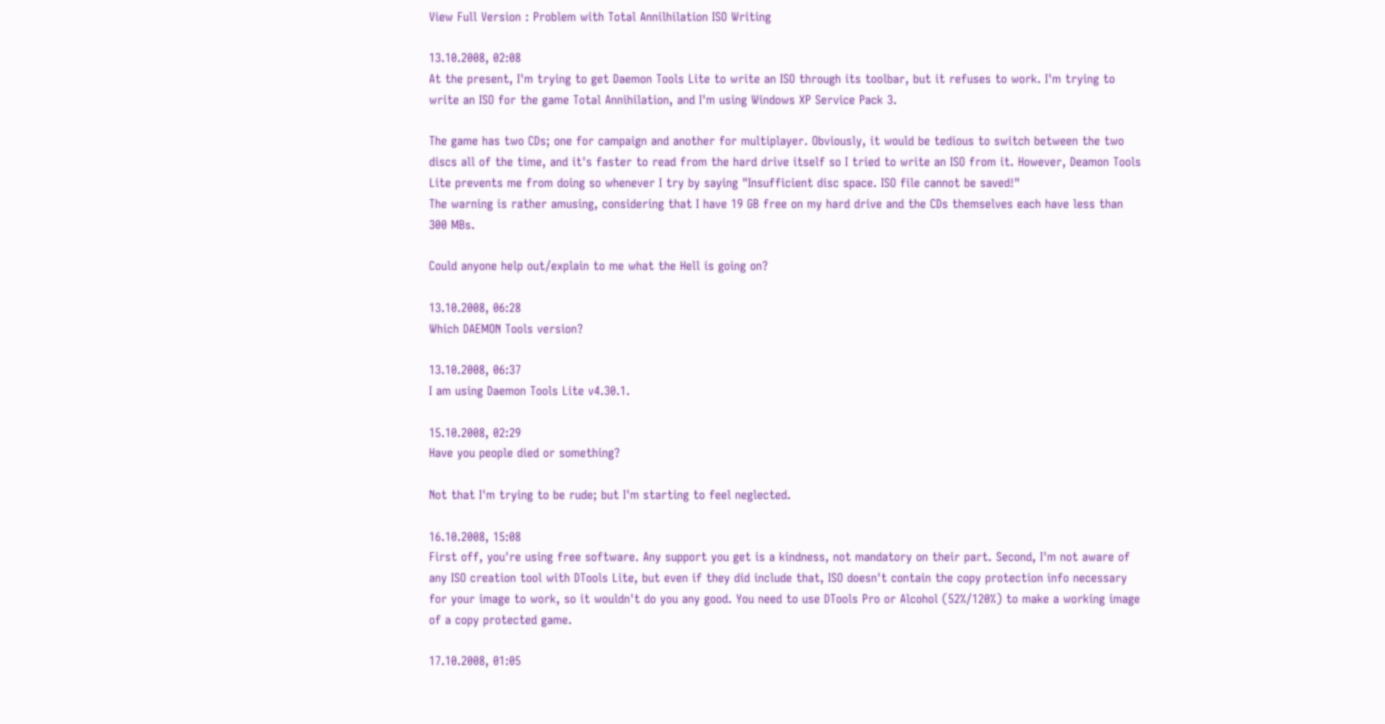View Full Version : Problem with Total Annilhilation ISO Writing

13.10.2008, 02:08
At the present, I'm trying to get Daemon Tools Lite to write an ISO through its toolbar, but it refuses to work. I'm trying to write an ISO for the game Total Annihilation, and I'm using Windows XP Service Pack 3.

The game has two CDs; one for campaign and another for multiplayer. Obviously, it would be tedious to switch between the two discs all of the time, and it's faster to read from the hard drive itself so I tried to write an ISO from it. However, Deamon Tools Lite prevents me from doing so whenever I try by saying "Insufficient disc space. ISO file cannot be saved!"
The warning is rather amusing, considering that I have 19 GB free on my hard drive and the CDs themselves each have less than 300 MBs.

Could anyone help out/explain to me what the Hell is going on?

13.10.2008, 06:28
Which DAEMON Tools version?

13.10.2008, 06:37
I am using Daemon Tools Lite v4.30.1.

15.10.2008, 02:29
Have you people died or something?

Not that I'm trying to be rude; but I'm starting to feel neglected.

16.10.2008, 15:08
First off, you're using free software. Any support you get is a kindness, not mandatory on their part. Second, I'm not aware of any ISO creation tool with DTools Lite, but even if they did include that, ISO doesn't contain the copy protection info necessary for your image to work, so it wouldn't do you any good. You need to use DTools Pro or Alcohol (52%/120%) to make a working image of a copy protected game.

17.10.2008, 01:05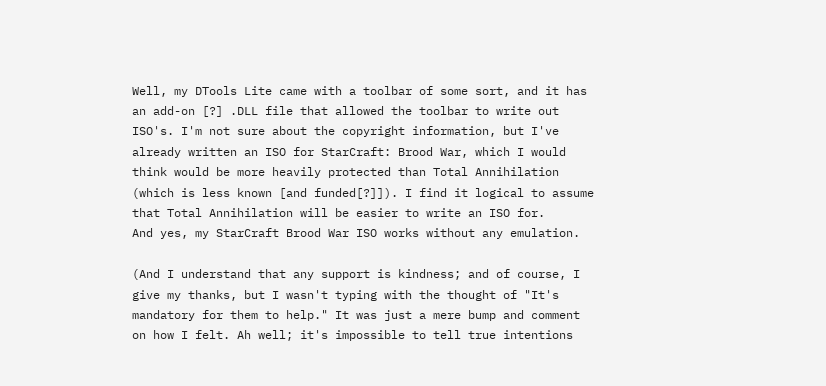Well, my DTools Lite came with a toolbar of some sort, and it has an add-on [?] .DLL file that allowed the toolbar to write out ISO's. I'm not sure about the copyright information, but I've already written an ISO for StarCraft: Brood War, which I would think would be more heavily protected than Total Annihilation (which is less known [and funded[?]]). I find it logical to assume that Total Annihilation will be easier to write an ISO for.
And yes, my StarCraft Brood War ISO works without any emulation.

(And I understand that any support is kindness; and of course, I give my thanks, but I wasn't typing with the thought of "It's mandatory for them to help." It was just a mere bump and comment on how I felt. Ah well; it's impossible to tell true intentions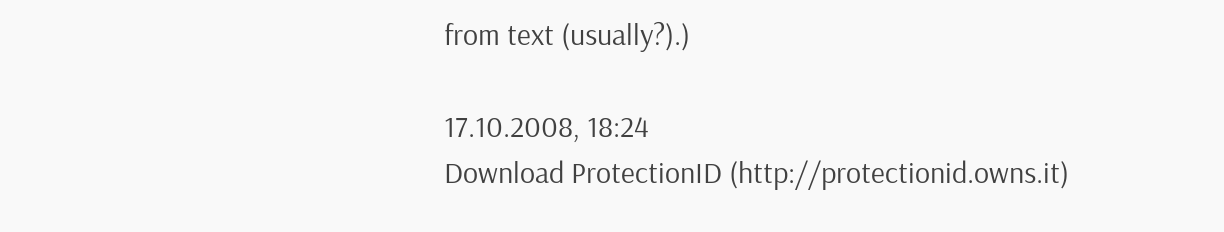from text (usually?).)

17.10.2008, 18:24
Download ProtectionID (http://protectionid.owns.it)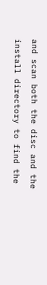and scan both the disc and the install directory to find the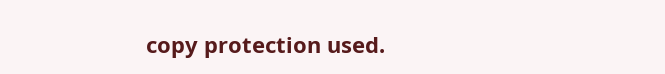copy protection used.